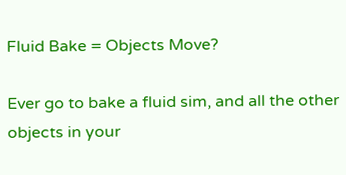Fluid Bake = Objects Move?

Ever go to bake a fluid sim, and all the other objects in your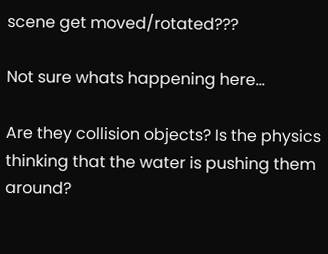scene get moved/rotated???

Not sure whats happening here…

Are they collision objects? Is the physics thinking that the water is pushing them around?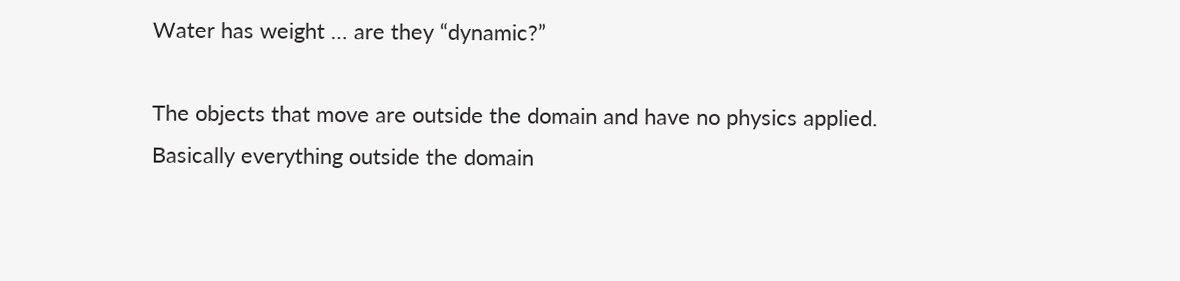Water has weight … are they “dynamic?”

The objects that move are outside the domain and have no physics applied.
Basically everything outside the domain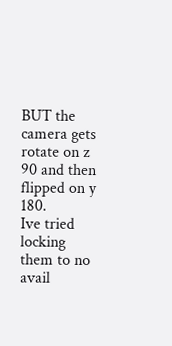BUT the camera gets rotate on z 90 and then flipped on y 180.
Ive tried locking them to no avail